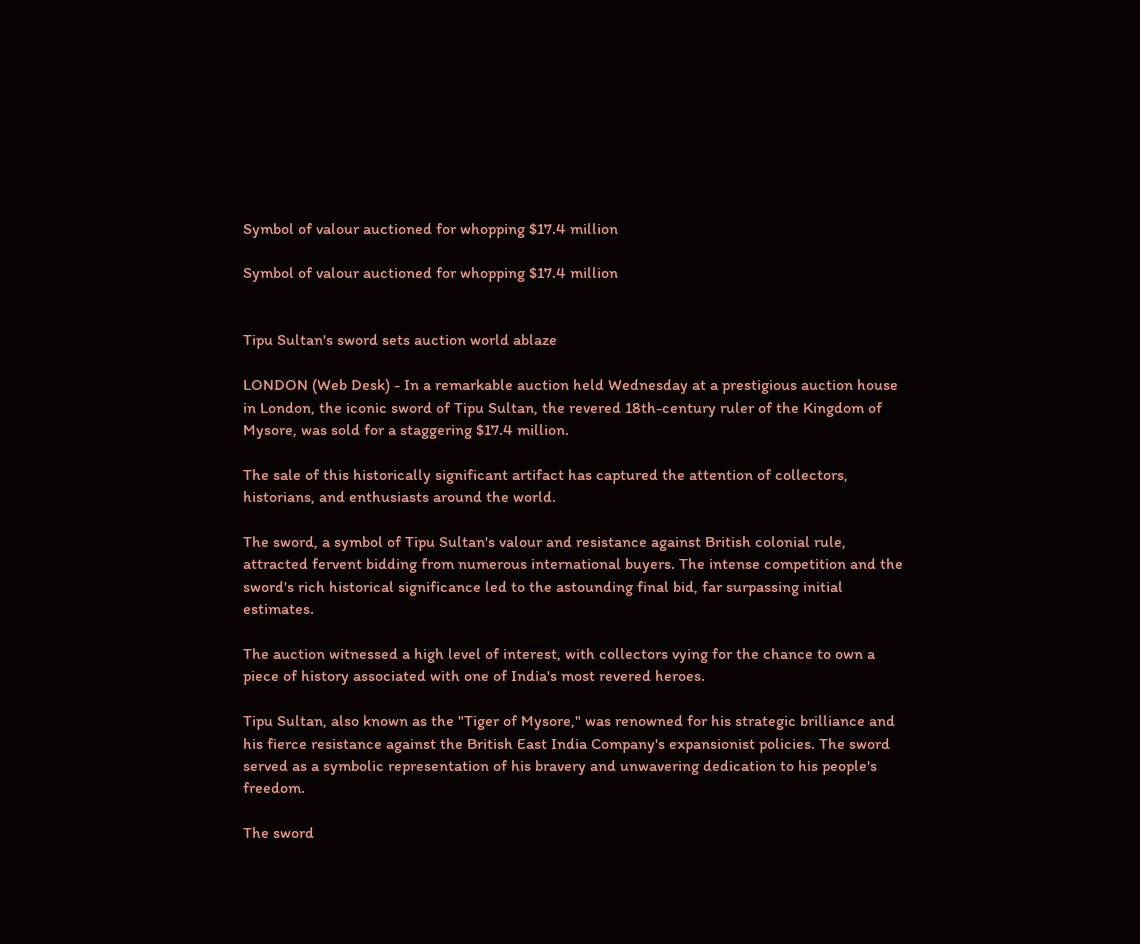Symbol of valour auctioned for whopping $17.4 million

Symbol of valour auctioned for whopping $17.4 million


Tipu Sultan's sword sets auction world ablaze

LONDON (Web Desk) - In a remarkable auction held Wednesday at a prestigious auction house in London, the iconic sword of Tipu Sultan, the revered 18th-century ruler of the Kingdom of Mysore, was sold for a staggering $17.4 million.

The sale of this historically significant artifact has captured the attention of collectors, historians, and enthusiasts around the world.

The sword, a symbol of Tipu Sultan's valour and resistance against British colonial rule, attracted fervent bidding from numerous international buyers. The intense competition and the sword's rich historical significance led to the astounding final bid, far surpassing initial estimates.

The auction witnessed a high level of interest, with collectors vying for the chance to own a piece of history associated with one of India's most revered heroes.

Tipu Sultan, also known as the "Tiger of Mysore," was renowned for his strategic brilliance and his fierce resistance against the British East India Company's expansionist policies. The sword served as a symbolic representation of his bravery and unwavering dedication to his people's freedom.

The sword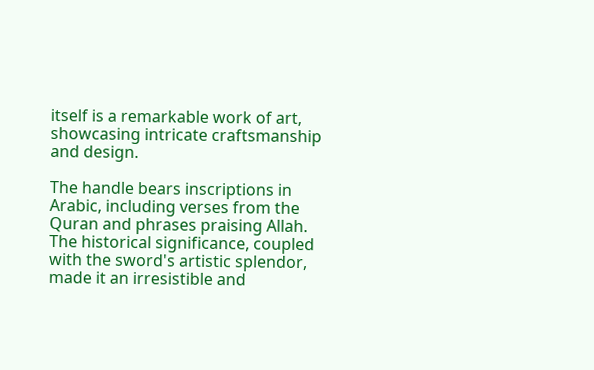itself is a remarkable work of art, showcasing intricate craftsmanship and design.

The handle bears inscriptions in Arabic, including verses from the Quran and phrases praising Allah. The historical significance, coupled with the sword's artistic splendor, made it an irresistible and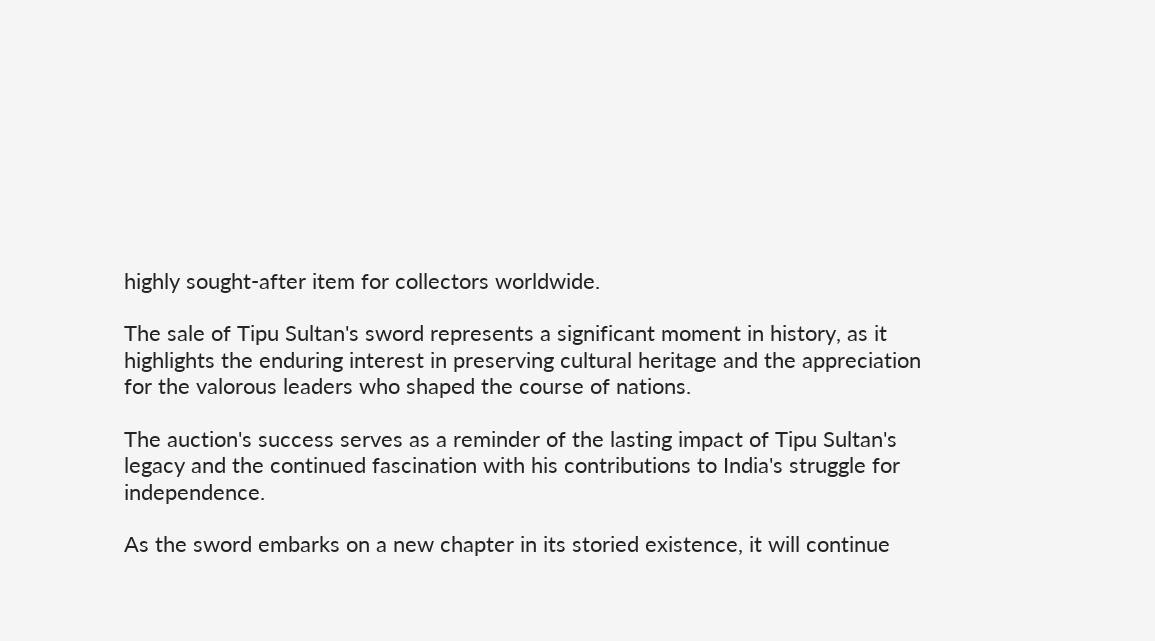highly sought-after item for collectors worldwide.

The sale of Tipu Sultan's sword represents a significant moment in history, as it highlights the enduring interest in preserving cultural heritage and the appreciation for the valorous leaders who shaped the course of nations.

The auction's success serves as a reminder of the lasting impact of Tipu Sultan's legacy and the continued fascination with his contributions to India's struggle for independence.

As the sword embarks on a new chapter in its storied existence, it will continue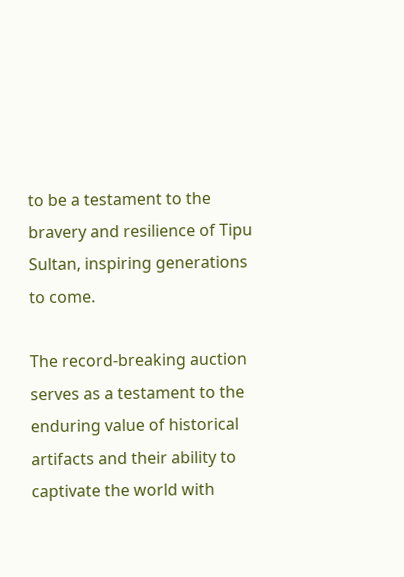to be a testament to the bravery and resilience of Tipu Sultan, inspiring generations to come.

The record-breaking auction serves as a testament to the enduring value of historical artifacts and their ability to captivate the world with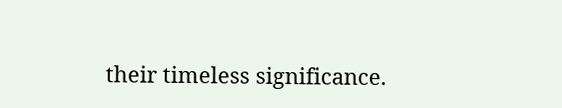their timeless significance.